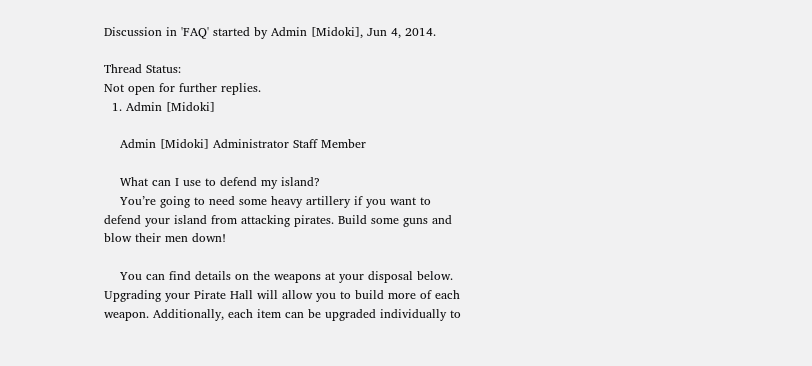Discussion in 'FAQ' started by Admin [Midoki], Jun 4, 2014.

Thread Status:
Not open for further replies.
  1. Admin [Midoki]

    Admin [Midoki] Administrator Staff Member

    What can I use to defend my island?
    You’re going to need some heavy artillery if you want to defend your island from attacking pirates. Build some guns and blow their men down!

    You can find details on the weapons at your disposal below. Upgrading your Pirate Hall will allow you to build more of each weapon. Additionally, each item can be upgraded individually to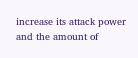increase its attack power and the amount of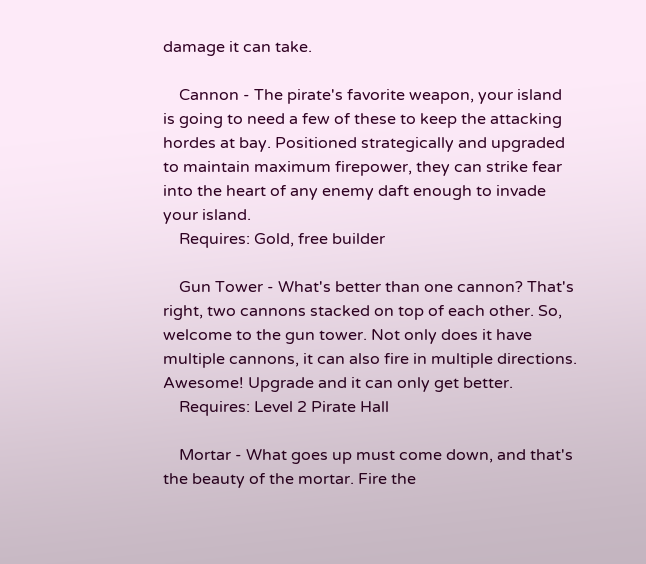damage it can take.

    Cannon - The pirate's favorite weapon, your island is going to need a few of these to keep the attacking hordes at bay. Positioned strategically and upgraded to maintain maximum firepower, they can strike fear into the heart of any enemy daft enough to invade your island.
    Requires: Gold, free builder

    Gun Tower - What's better than one cannon? That's right, two cannons stacked on top of each other. So, welcome to the gun tower. Not only does it have multiple cannons, it can also fire in multiple directions. Awesome! Upgrade and it can only get better.
    Requires: Level 2 Pirate Hall

    Mortar - What goes up must come down, and that's the beauty of the mortar. Fire the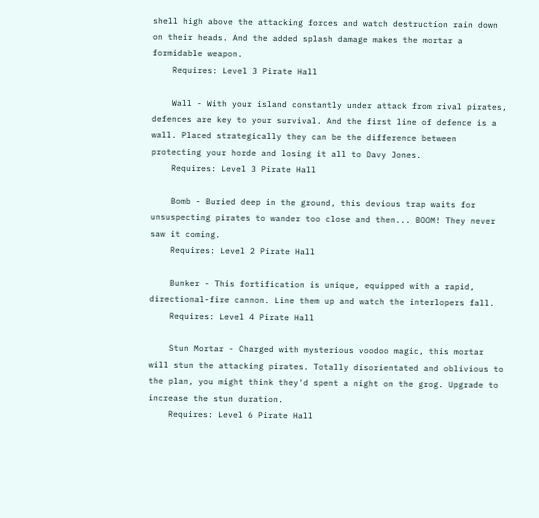shell high above the attacking forces and watch destruction rain down on their heads. And the added splash damage makes the mortar a formidable weapon.
    Requires: Level 3 Pirate Hall

    Wall - With your island constantly under attack from rival pirates, defences are key to your survival. And the first line of defence is a wall. Placed strategically they can be the difference between protecting your horde and losing it all to Davy Jones.
    Requires: Level 3 Pirate Hall

    Bomb - Buried deep in the ground, this devious trap waits for unsuspecting pirates to wander too close and then... BOOM! They never saw it coming.
    Requires: Level 2 Pirate Hall

    Bunker - This fortification is unique, equipped with a rapid, directional-fire cannon. Line them up and watch the interlopers fall.
    Requires: Level 4 Pirate Hall

    Stun Mortar - Charged with mysterious voodoo magic, this mortar will stun the attacking pirates. Totally disorientated and oblivious to the plan, you might think they'd spent a night on the grog. Upgrade to increase the stun duration.
    Requires: Level 6 Pirate Hall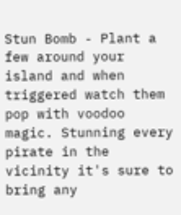Stun Bomb - Plant a few around your island and when triggered watch them pop with voodoo magic. Stunning every pirate in the vicinity it's sure to bring any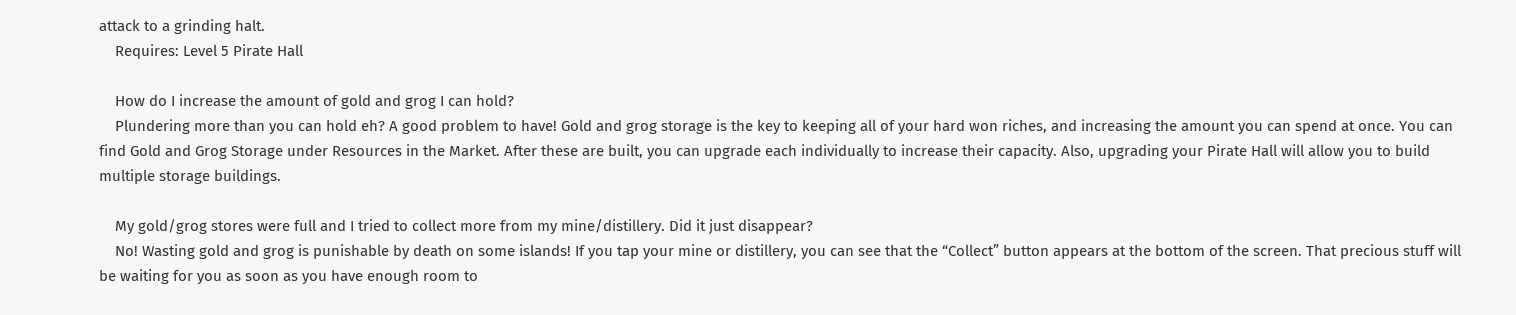attack to a grinding halt.
    Requires: Level 5 Pirate Hall

    How do I increase the amount of gold and grog I can hold?
    Plundering more than you can hold eh? A good problem to have! Gold and grog storage is the key to keeping all of your hard won riches, and increasing the amount you can spend at once. You can find Gold and Grog Storage under Resources in the Market. After these are built, you can upgrade each individually to increase their capacity. Also, upgrading your Pirate Hall will allow you to build multiple storage buildings.

    My gold/grog stores were full and I tried to collect more from my mine/distillery. Did it just disappear?
    No! Wasting gold and grog is punishable by death on some islands! If you tap your mine or distillery, you can see that the “Collect” button appears at the bottom of the screen. That precious stuff will be waiting for you as soon as you have enough room to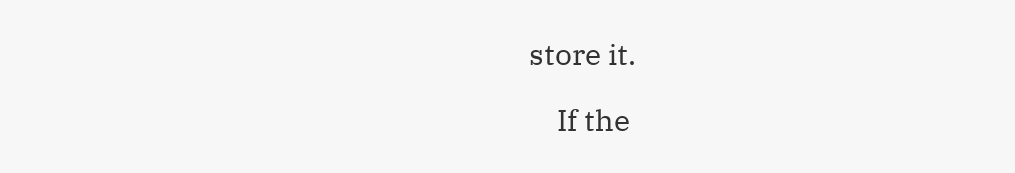store it.

    If the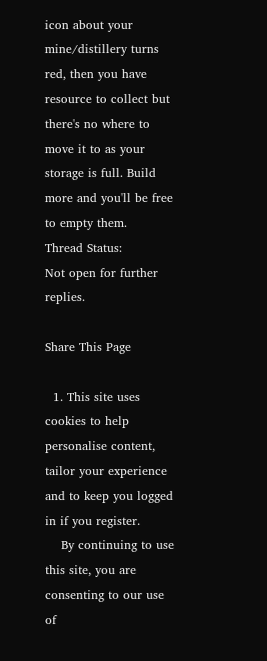icon about your mine/distillery turns red, then you have resource to collect but there's no where to move it to as your storage is full. Build more and you'll be free to empty them.
Thread Status:
Not open for further replies.

Share This Page

  1. This site uses cookies to help personalise content, tailor your experience and to keep you logged in if you register.
    By continuing to use this site, you are consenting to our use of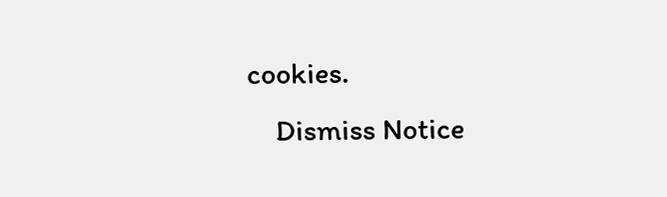cookies.
    Dismiss Notice